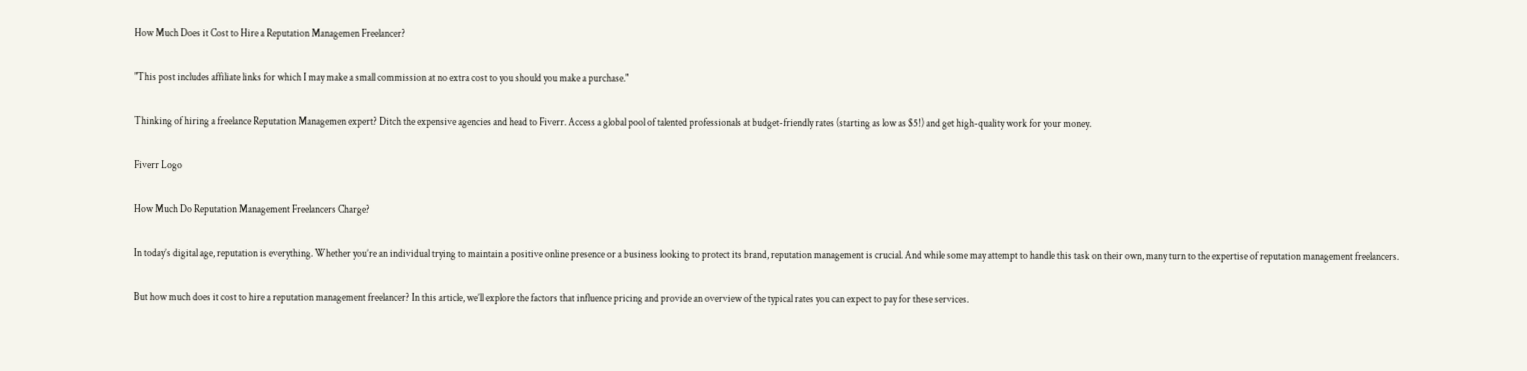How Much Does it Cost to Hire a Reputation Managemen Freelancer?

"This post includes affiliate links for which I may make a small commission at no extra cost to you should you make a purchase."

Thinking of hiring a freelance Reputation Managemen expert? Ditch the expensive agencies and head to Fiverr. Access a global pool of talented professionals at budget-friendly rates (starting as low as $5!) and get high-quality work for your money.

Fiverr Logo

How Much Do Reputation Management Freelancers Charge?

In today’s digital age, reputation is everything. Whether you’re an individual trying to maintain a positive online presence or a business looking to protect its brand, reputation management is crucial. And while some may attempt to handle this task on their own, many turn to the expertise of reputation management freelancers.

But how much does it cost to hire a reputation management freelancer? In this article, we’ll explore the factors that influence pricing and provide an overview of the typical rates you can expect to pay for these services.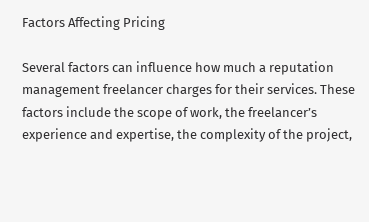Factors Affecting Pricing

Several factors can influence how much a reputation management freelancer charges for their services. These factors include the scope of work, the freelancer’s experience and expertise, the complexity of the project,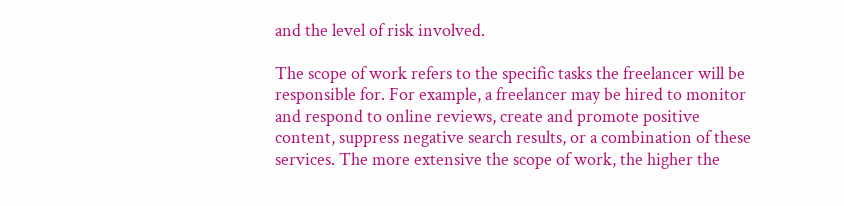and the level of risk involved.

The scope of work refers to the specific tasks the freelancer will be responsible for. For example, a freelancer may be hired to monitor and respond to online reviews, create and promote positive content, suppress negative search results, or a combination of these services. The more extensive the scope of work, the higher the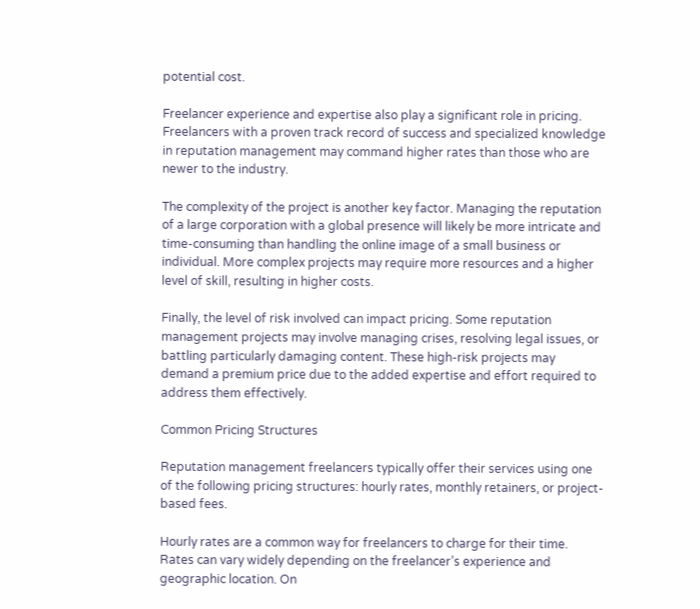potential cost.

Freelancer experience and expertise also play a significant role in pricing. Freelancers with a proven track record of success and specialized knowledge in reputation management may command higher rates than those who are newer to the industry.

The complexity of the project is another key factor. Managing the reputation of a large corporation with a global presence will likely be more intricate and time-consuming than handling the online image of a small business or individual. More complex projects may require more resources and a higher level of skill, resulting in higher costs.

Finally, the level of risk involved can impact pricing. Some reputation management projects may involve managing crises, resolving legal issues, or battling particularly damaging content. These high-risk projects may demand a premium price due to the added expertise and effort required to address them effectively.

Common Pricing Structures

Reputation management freelancers typically offer their services using one of the following pricing structures: hourly rates, monthly retainers, or project-based fees.

Hourly rates are a common way for freelancers to charge for their time. Rates can vary widely depending on the freelancer’s experience and geographic location. On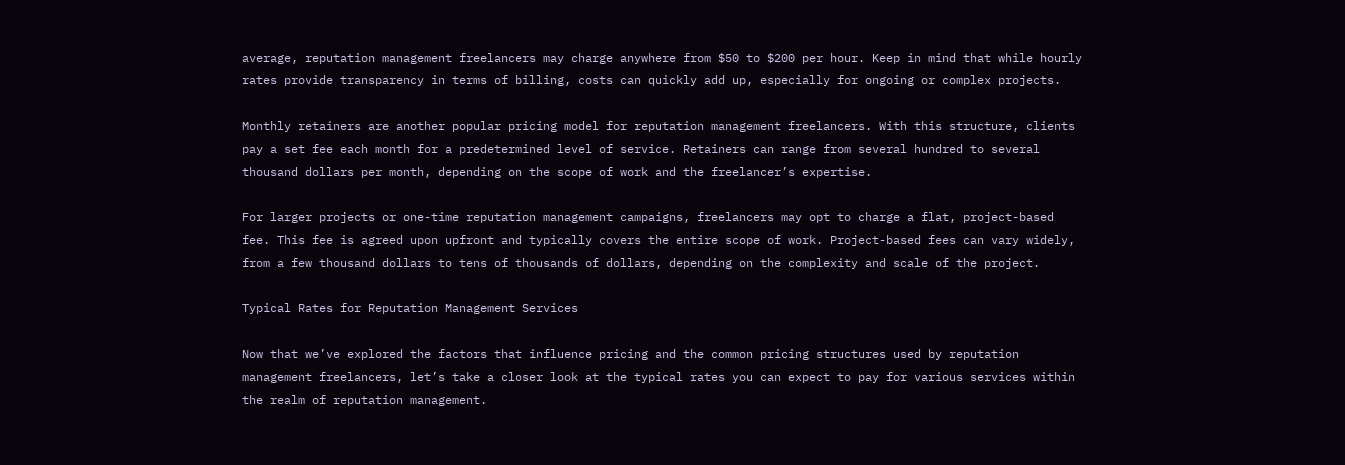average, reputation management freelancers may charge anywhere from $50 to $200 per hour. Keep in mind that while hourly rates provide transparency in terms of billing, costs can quickly add up, especially for ongoing or complex projects.

Monthly retainers are another popular pricing model for reputation management freelancers. With this structure, clients pay a set fee each month for a predetermined level of service. Retainers can range from several hundred to several thousand dollars per month, depending on the scope of work and the freelancer’s expertise.

For larger projects or one-time reputation management campaigns, freelancers may opt to charge a flat, project-based fee. This fee is agreed upon upfront and typically covers the entire scope of work. Project-based fees can vary widely, from a few thousand dollars to tens of thousands of dollars, depending on the complexity and scale of the project.

Typical Rates for Reputation Management Services

Now that we’ve explored the factors that influence pricing and the common pricing structures used by reputation management freelancers, let’s take a closer look at the typical rates you can expect to pay for various services within the realm of reputation management.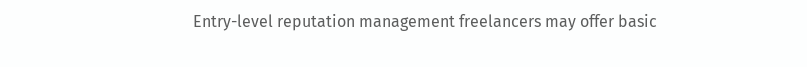Entry-level reputation management freelancers may offer basic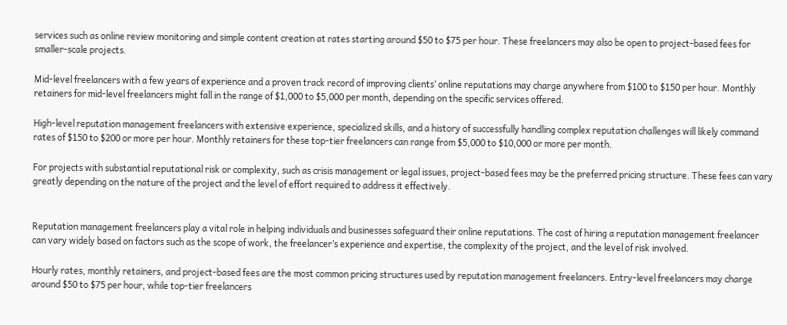services such as online review monitoring and simple content creation at rates starting around $50 to $75 per hour. These freelancers may also be open to project-based fees for smaller-scale projects.

Mid-level freelancers with a few years of experience and a proven track record of improving clients’ online reputations may charge anywhere from $100 to $150 per hour. Monthly retainers for mid-level freelancers might fall in the range of $1,000 to $5,000 per month, depending on the specific services offered.

High-level reputation management freelancers with extensive experience, specialized skills, and a history of successfully handling complex reputation challenges will likely command rates of $150 to $200 or more per hour. Monthly retainers for these top-tier freelancers can range from $5,000 to $10,000 or more per month.

For projects with substantial reputational risk or complexity, such as crisis management or legal issues, project-based fees may be the preferred pricing structure. These fees can vary greatly depending on the nature of the project and the level of effort required to address it effectively.


Reputation management freelancers play a vital role in helping individuals and businesses safeguard their online reputations. The cost of hiring a reputation management freelancer can vary widely based on factors such as the scope of work, the freelancer’s experience and expertise, the complexity of the project, and the level of risk involved.

Hourly rates, monthly retainers, and project-based fees are the most common pricing structures used by reputation management freelancers. Entry-level freelancers may charge around $50 to $75 per hour, while top-tier freelancers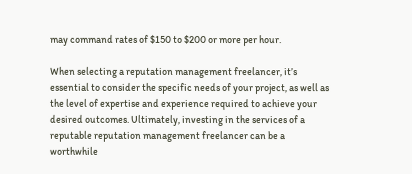may command rates of $150 to $200 or more per hour.

When selecting a reputation management freelancer, it’s essential to consider the specific needs of your project, as well as the level of expertise and experience required to achieve your desired outcomes. Ultimately, investing in the services of a reputable reputation management freelancer can be a worthwhile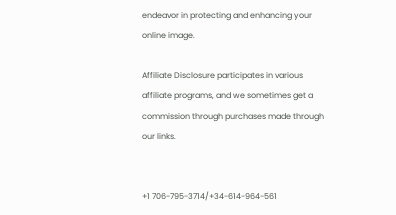endeavor in protecting and enhancing your online image.

Affiliate Disclosure participates in various affiliate programs, and we sometimes get a commission through purchases made through our links.


+1 706-795-3714/+34-614-964-561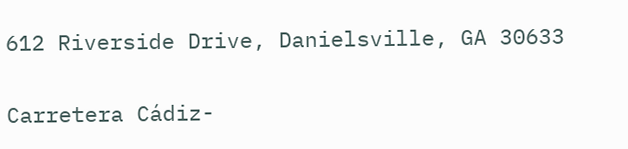612 Riverside Drive, Danielsville, GA 30633


Carretera Cádiz-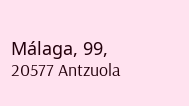Málaga, 99, 20577 Antzuola